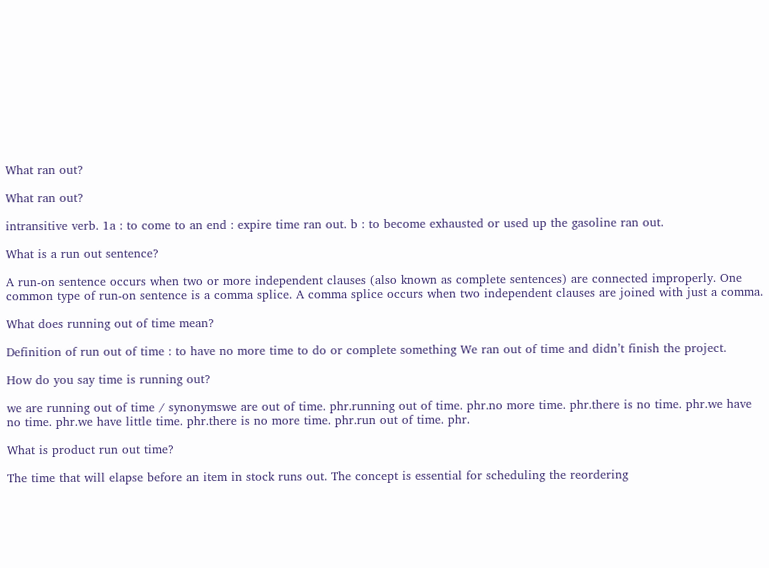What ran out?

What ran out?

intransitive verb. 1a : to come to an end : expire time ran out. b : to become exhausted or used up the gasoline ran out.

What is a run out sentence?

A run-on sentence occurs when two or more independent clauses (also known as complete sentences) are connected improperly. One common type of run-on sentence is a comma splice. A comma splice occurs when two independent clauses are joined with just a comma.

What does running out of time mean?

Definition of run out of time : to have no more time to do or complete something We ran out of time and didn’t finish the project.

How do you say time is running out?

we are running out of time / synonymswe are out of time. phr.running out of time. phr.no more time. phr.there is no time. phr.we have no time. phr.we have little time. phr.there is no more time. phr.run out of time. phr.

What is product run out time?

The time that will elapse before an item in stock runs out. The concept is essential for scheduling the reordering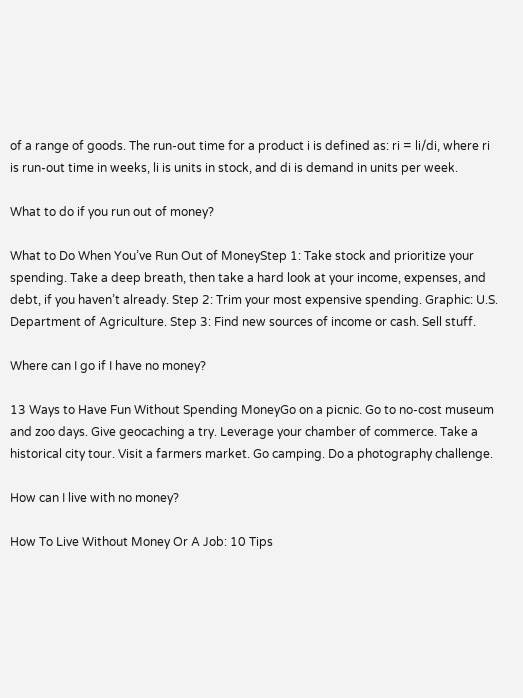of a range of goods. The run-out time for a product i is defined as: ri = li/di, where ri is run-out time in weeks, li is units in stock, and di is demand in units per week.

What to do if you run out of money?

What to Do When You’ve Run Out of MoneyStep 1: Take stock and prioritize your spending. Take a deep breath, then take a hard look at your income, expenses, and debt, if you haven’t already. Step 2: Trim your most expensive spending. Graphic: U.S. Department of Agriculture. Step 3: Find new sources of income or cash. Sell stuff.

Where can I go if I have no money?

13 Ways to Have Fun Without Spending MoneyGo on a picnic. Go to no-cost museum and zoo days. Give geocaching a try. Leverage your chamber of commerce. Take a historical city tour. Visit a farmers market. Go camping. Do a photography challenge.

How can I live with no money?

How To Live Without Money Or A Job: 10 Tips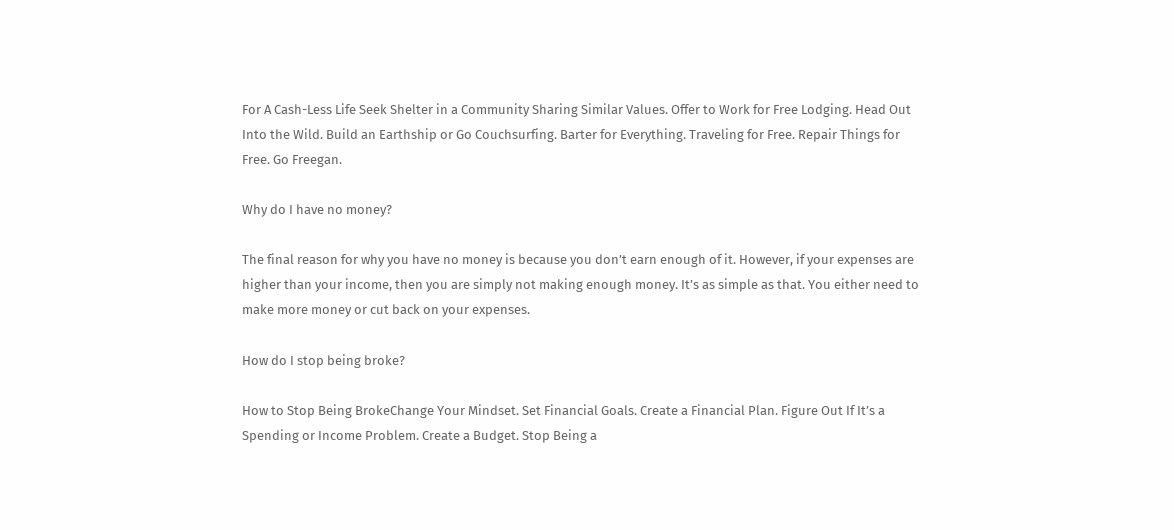For A Cash-Less Life Seek Shelter in a Community Sharing Similar Values. Offer to Work for Free Lodging. Head Out Into the Wild. Build an Earthship or Go Couchsurfing. Barter for Everything. Traveling for Free. Repair Things for Free. Go Freegan.

Why do I have no money?

The final reason for why you have no money is because you don’t earn enough of it. However, if your expenses are higher than your income, then you are simply not making enough money. It’s as simple as that. You either need to make more money or cut back on your expenses.

How do I stop being broke?

How to Stop Being BrokeChange Your Mindset. Set Financial Goals. Create a Financial Plan. Figure Out If It’s a Spending or Income Problem. Create a Budget. Stop Being a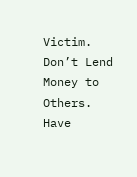Victim. Don’t Lend Money to Others. Have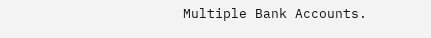Multiple Bank Accounts.